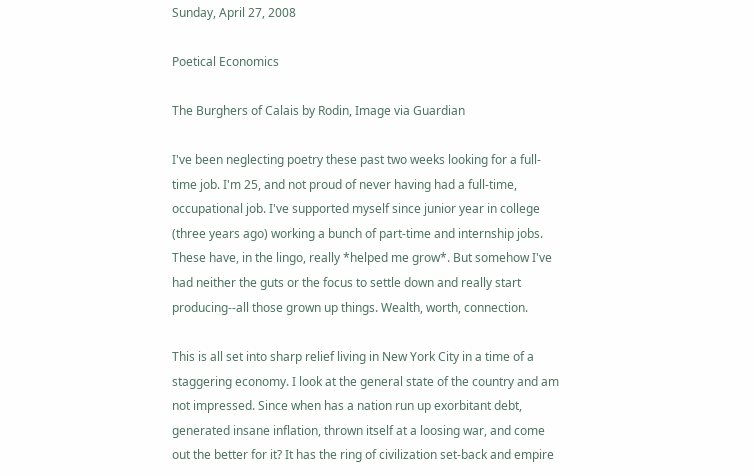Sunday, April 27, 2008

Poetical Economics

The Burghers of Calais by Rodin, Image via Guardian

I've been neglecting poetry these past two weeks looking for a full-time job. I'm 25, and not proud of never having had a full-time, occupational job. I've supported myself since junior year in college (three years ago) working a bunch of part-time and internship jobs. These have, in the lingo, really *helped me grow*. But somehow I've had neither the guts or the focus to settle down and really start producing--all those grown up things. Wealth, worth, connection.

This is all set into sharp relief living in New York City in a time of a staggering economy. I look at the general state of the country and am not impressed. Since when has a nation run up exorbitant debt, generated insane inflation, thrown itself at a loosing war, and come out the better for it? It has the ring of civilization set-back and empire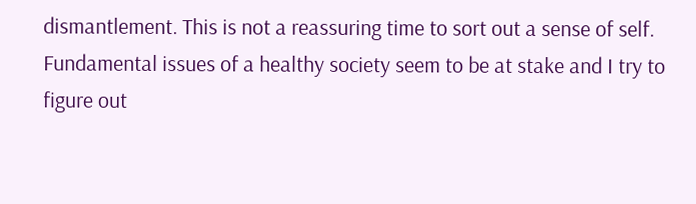dismantlement. This is not a reassuring time to sort out a sense of self. Fundamental issues of a healthy society seem to be at stake and I try to figure out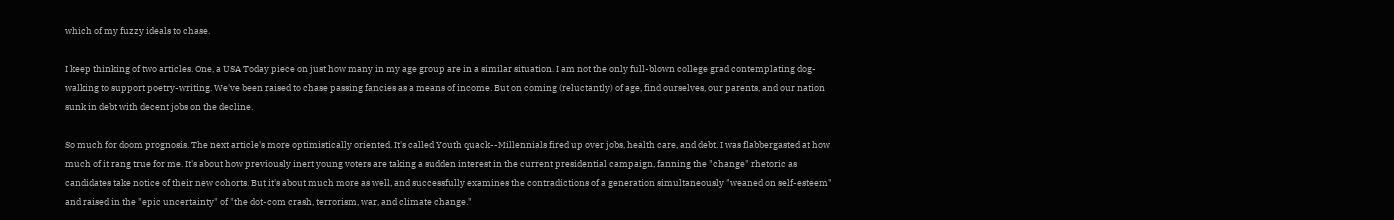which of my fuzzy ideals to chase.

I keep thinking of two articles. One, a USA Today piece on just how many in my age group are in a similar situation. I am not the only full-blown college grad contemplating dog-walking to support poetry-writing. We've been raised to chase passing fancies as a means of income. But on coming (reluctantly) of age, find ourselves, our parents, and our nation sunk in debt with decent jobs on the decline.

So much for doom prognosis. The next article's more optimistically oriented. It's called Youth quack--Millennials fired up over jobs, health care, and debt. I was flabbergasted at how much of it rang true for me. It's about how previously inert young voters are taking a sudden interest in the current presidential campaign, fanning the "change" rhetoric as candidates take notice of their new cohorts. But it's about much more as well, and successfully examines the contradictions of a generation simultaneously "weaned on self-esteem" and raised in the "epic uncertainty" of "the dot-com crash, terrorism, war, and climate change."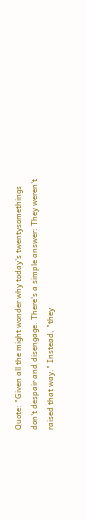Quote: "Given all the might wonder why today's twentysomethings don't despair and disengage. There's a simple answer: They weren't raised that way." Instead, "they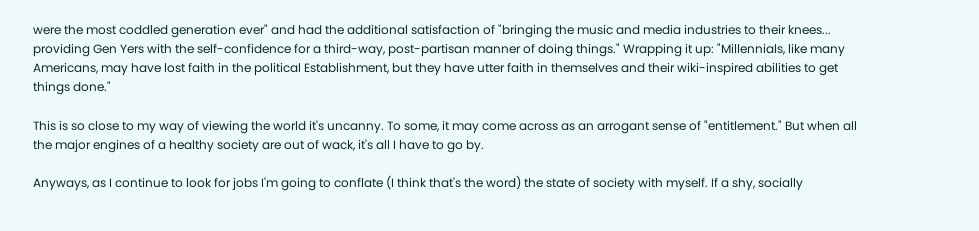were the most coddled generation ever" and had the additional satisfaction of "bringing the music and media industries to their knees... providing Gen Yers with the self-confidence for a third-way, post-partisan manner of doing things." Wrapping it up: "Millennials, like many Americans, may have lost faith in the political Establishment, but they have utter faith in themselves and their wiki-inspired abilities to get things done."

This is so close to my way of viewing the world it's uncanny. To some, it may come across as an arrogant sense of "entitlement." But when all the major engines of a healthy society are out of wack, it's all I have to go by.

Anyways, as I continue to look for jobs I'm going to conflate (I think that's the word) the state of society with myself. If a shy, socially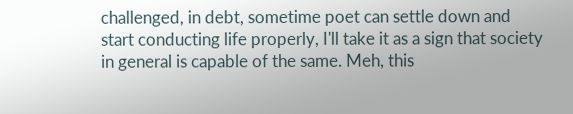challenged, in debt, sometime poet can settle down and start conducting life properly, I'll take it as a sign that society in general is capable of the same. Meh, this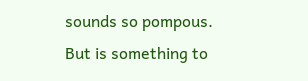sounds so pompous. But is something to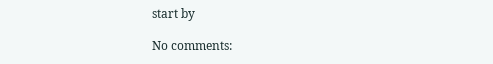start by

No comments: